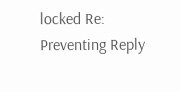locked Re: Preventing Reply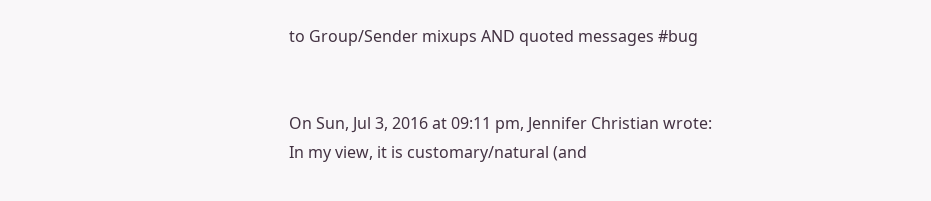to Group/Sender mixups AND quoted messages #bug


On Sun, Jul 3, 2016 at 09:11 pm, Jennifer Christian wrote:
In my view, it is customary/natural (and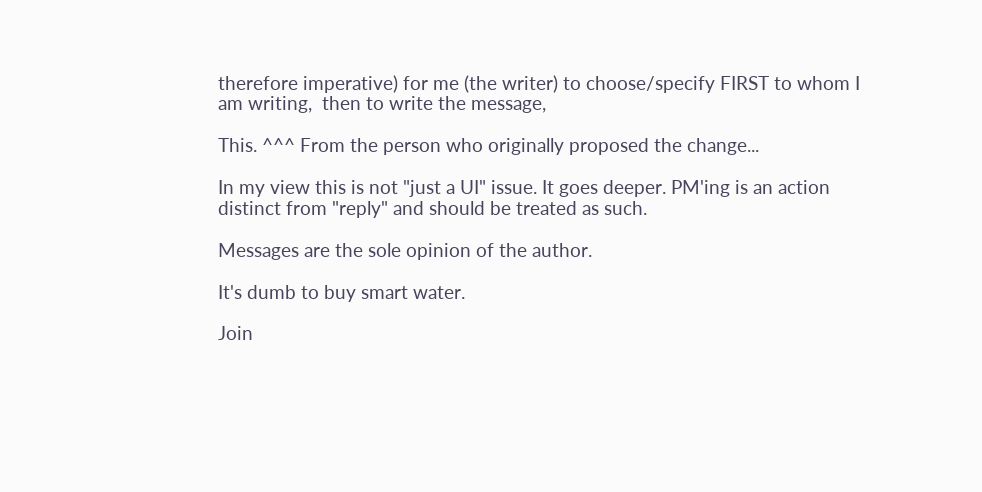therefore imperative) for me (the writer) to choose/specify FIRST to whom I am writing,  then to write the message,

This. ^^^ From the person who originally proposed the change...

In my view this is not "just a UI" issue. It goes deeper. PM'ing is an action distinct from "reply" and should be treated as such.

Messages are the sole opinion of the author.

It's dumb to buy smart water.

Join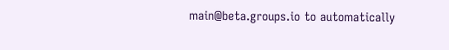main@beta.groups.io to automatically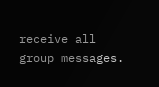receive all group messages.